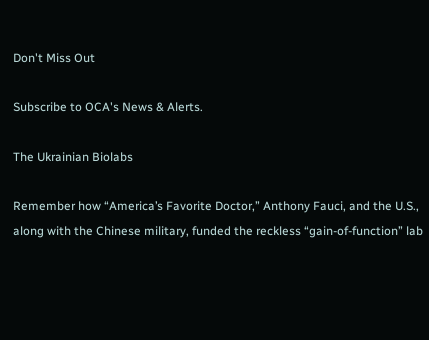Don't Miss Out

Subscribe to OCA's News & Alerts.

The Ukrainian Biolabs

Remember how “America’s Favorite Doctor,” Anthony Fauci, and the U.S., along with the Chinese military, funded the reckless “gain-of-function” lab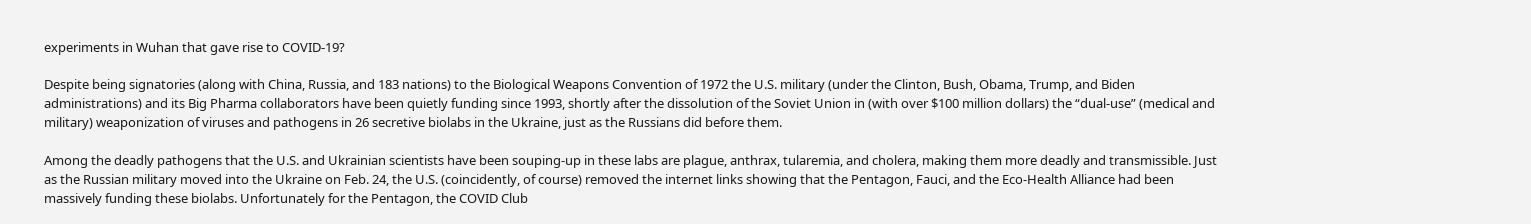experiments in Wuhan that gave rise to COVID-19?

Despite being signatories (along with China, Russia, and 183 nations) to the Biological Weapons Convention of 1972 the U.S. military (under the Clinton, Bush, Obama, Trump, and Biden administrations) and its Big Pharma collaborators have been quietly funding since 1993, shortly after the dissolution of the Soviet Union in (with over $100 million dollars) the “dual-use” (medical and military) weaponization of viruses and pathogens in 26 secretive biolabs in the Ukraine, just as the Russians did before them.

Among the deadly pathogens that the U.S. and Ukrainian scientists have been souping-up in these labs are plague, anthrax, tularemia, and cholera, making them more deadly and transmissible. Just as the Russian military moved into the Ukraine on Feb. 24, the U.S. (coincidently, of course) removed the internet links showing that the Pentagon, Fauci, and the Eco-Health Alliance had been massively funding these biolabs. Unfortunately for the Pentagon, the COVID Club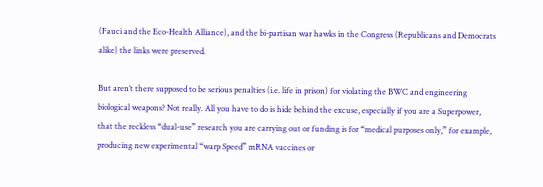(Fauci and the Eco-Health Alliance), and the bi-partisan war hawks in the Congress (Republicans and Democrats alike) the links were preserved.

But aren’t there supposed to be serious penalties (i.e. life in prison) for violating the BWC and engineering biological weapons? Not really. All you have to do is hide behind the excuse, especially if you are a Superpower, that the reckless “dual-use” research you are carrying out or funding is for “medical purposes only,” for example, producing new experimental “warp Speed” mRNA vaccines or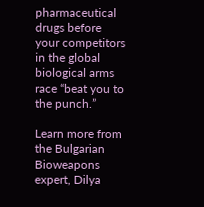pharmaceutical drugs before your competitors in the global biological arms race “beat you to the punch.”

Learn more from the Bulgarian Bioweapons expert, Dilya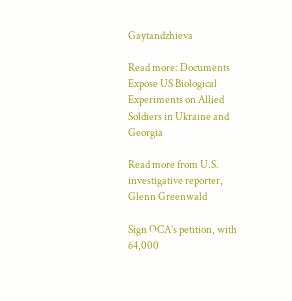Gaytandzhieva

Read more: Documents Expose US Biological Experiments on Allied Soldiers in Ukraine and Georgia

Read more from U.S. investigative reporter, Glenn Greenwald

Sign OCA’s petition, with 64,000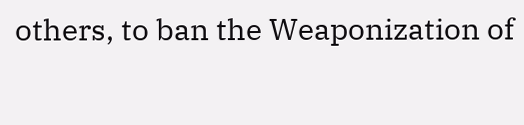others, to ban the Weaponization of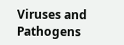Viruses and Pathogens